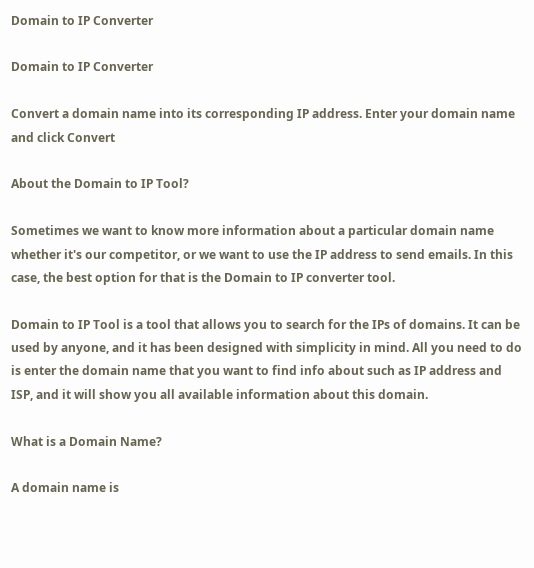Domain to IP Converter

Domain to IP Converter

Convert a domain name into its corresponding IP address. Enter your domain name and click Convert

About the Domain to IP Tool?

Sometimes we want to know more information about a particular domain name whether it's our competitor, or we want to use the IP address to send emails. In this case, the best option for that is the Domain to IP converter tool.

Domain to IP Tool is a tool that allows you to search for the IPs of domains. It can be used by anyone, and it has been designed with simplicity in mind. All you need to do is enter the domain name that you want to find info about such as IP address and ISP, and it will show you all available information about this domain.

What is a Domain Name?

A domain name is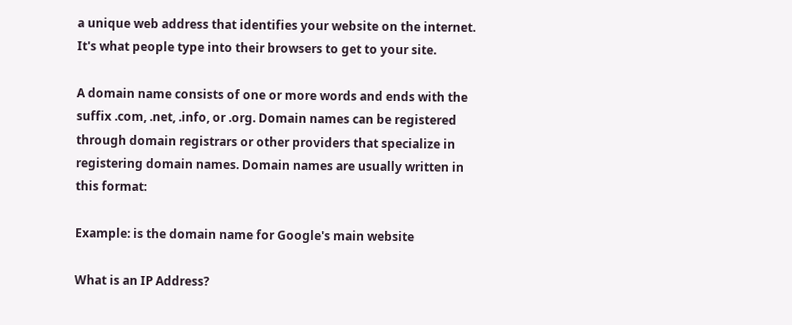a unique web address that identifies your website on the internet. It's what people type into their browsers to get to your site.

A domain name consists of one or more words and ends with the suffix .com, .net, .info, or .org. Domain names can be registered through domain registrars or other providers that specialize in registering domain names. Domain names are usually written in this format:

Example: is the domain name for Google's main website

What is an IP Address?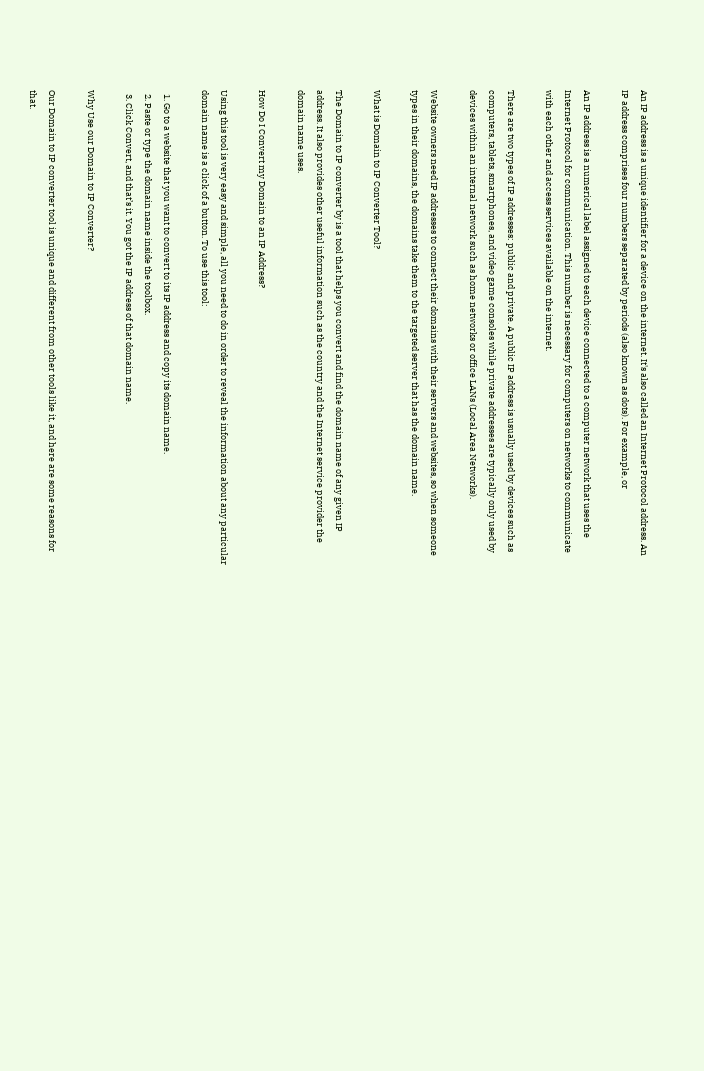An IP address is a unique identifier for a device on the internet. It's also called an Internet Protocol address. An IP address comprises four numbers separated by periods (also known as dots). For example, or

An IP address is a numerical label assigned to each device connected to a computer network that uses the Internet Protocol for communication. This number is necessary for computers on networks to communicate with each other and access services available on the internet.

There are two types of IP addresses: public and private. A public IP address is usually used by devices such as computers, tablets, smartphones, and video game consoles while private addresses are typically only used by devices within an internal network such as home networks or office LANs (Local Area Networks).

Website owners need IP addresses to connect their domains with their servers and websites, so when someone types in their domains, the domains take them to the targeted server that has the domain name.

What is Domain to IP Converter Tool?

The Domain to IP converter by is a tool that helps you convert and find the domain name of any given IP address. It also provides other useful information such as the country and the Internet service provider the domain name uses.

How Do I Convert my Domain to an IP Address?

Using this tool is very easy and simple, all you need to do in order to reveal the information about any particular domain name is a click of a button. To use this tool:

  1. Go to a website that you want to convert to its IP address and copy its domain name.
  2. Paste or type the domain name inside the toolbox.
  3. Click Convert, and that’s it. You got the IP address of that domain name.

Why Use our Domain to IP Converter?

Our Domain to IP converter tool is unique and different from other tools like it, and here are some reasons for that.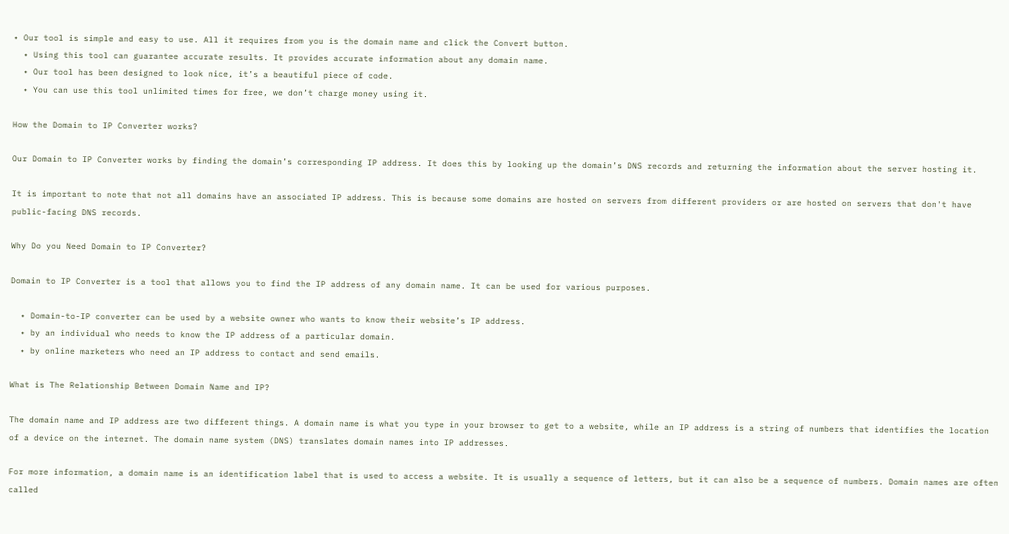• Our tool is simple and easy to use. All it requires from you is the domain name and click the Convert button.
  • Using this tool can guarantee accurate results. It provides accurate information about any domain name.
  • Our tool has been designed to look nice, it’s a beautiful piece of code.
  • You can use this tool unlimited times for free, we don’t charge money using it.

How the Domain to IP Converter works?

Our Domain to IP Converter works by finding the domain’s corresponding IP address. It does this by looking up the domain’s DNS records and returning the information about the server hosting it.

It is important to note that not all domains have an associated IP address. This is because some domains are hosted on servers from different providers or are hosted on servers that don't have public-facing DNS records.

Why Do you Need Domain to IP Converter?

Domain to IP Converter is a tool that allows you to find the IP address of any domain name. It can be used for various purposes.

  • Domain-to-IP converter can be used by a website owner who wants to know their website’s IP address.
  • by an individual who needs to know the IP address of a particular domain.
  • by online marketers who need an IP address to contact and send emails.

What is The Relationship Between Domain Name and IP?

The domain name and IP address are two different things. A domain name is what you type in your browser to get to a website, while an IP address is a string of numbers that identifies the location of a device on the internet. The domain name system (DNS) translates domain names into IP addresses.

For more information, a domain name is an identification label that is used to access a website. It is usually a sequence of letters, but it can also be a sequence of numbers. Domain names are often called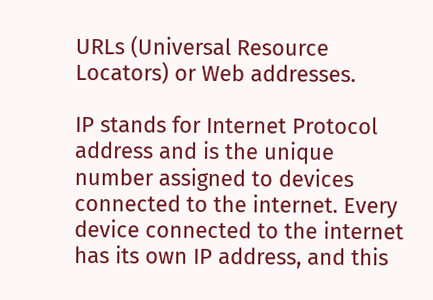URLs (Universal Resource Locators) or Web addresses.

IP stands for Internet Protocol address and is the unique number assigned to devices connected to the internet. Every device connected to the internet has its own IP address, and this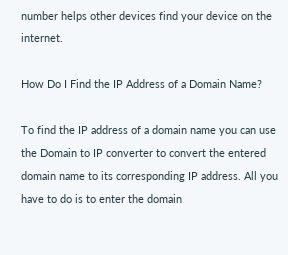number helps other devices find your device on the internet.

How Do I Find the IP Address of a Domain Name?

To find the IP address of a domain name you can use the Domain to IP converter to convert the entered domain name to its corresponding IP address. All you have to do is to enter the domain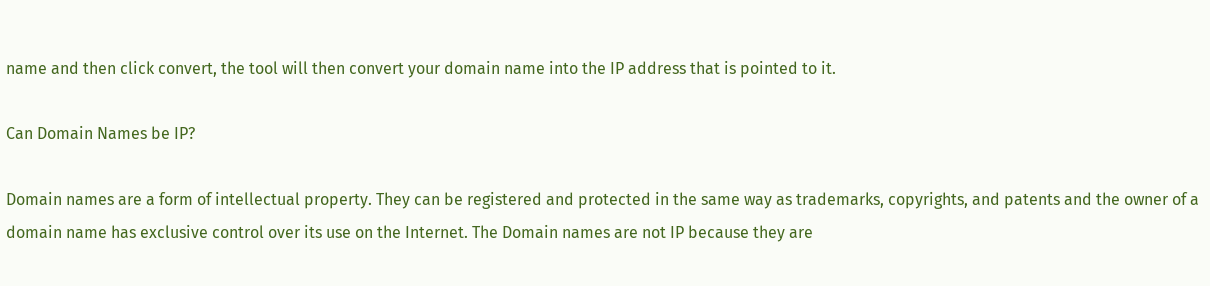name and then click convert, the tool will then convert your domain name into the IP address that is pointed to it.

Can Domain Names be IP?

Domain names are a form of intellectual property. They can be registered and protected in the same way as trademarks, copyrights, and patents and the owner of a domain name has exclusive control over its use on the Internet. The Domain names are not IP because they are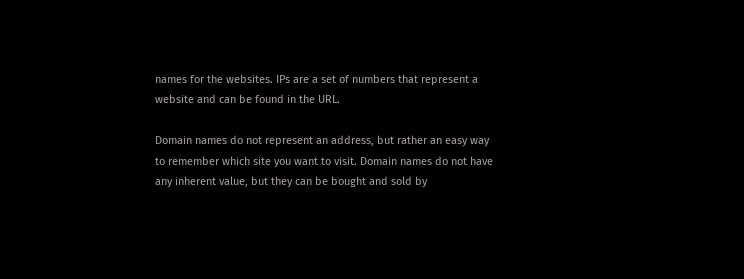names for the websites. IPs are a set of numbers that represent a website and can be found in the URL.

Domain names do not represent an address, but rather an easy way to remember which site you want to visit. Domain names do not have any inherent value, but they can be bought and sold by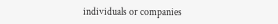individuals or companies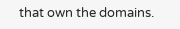that own the domains.